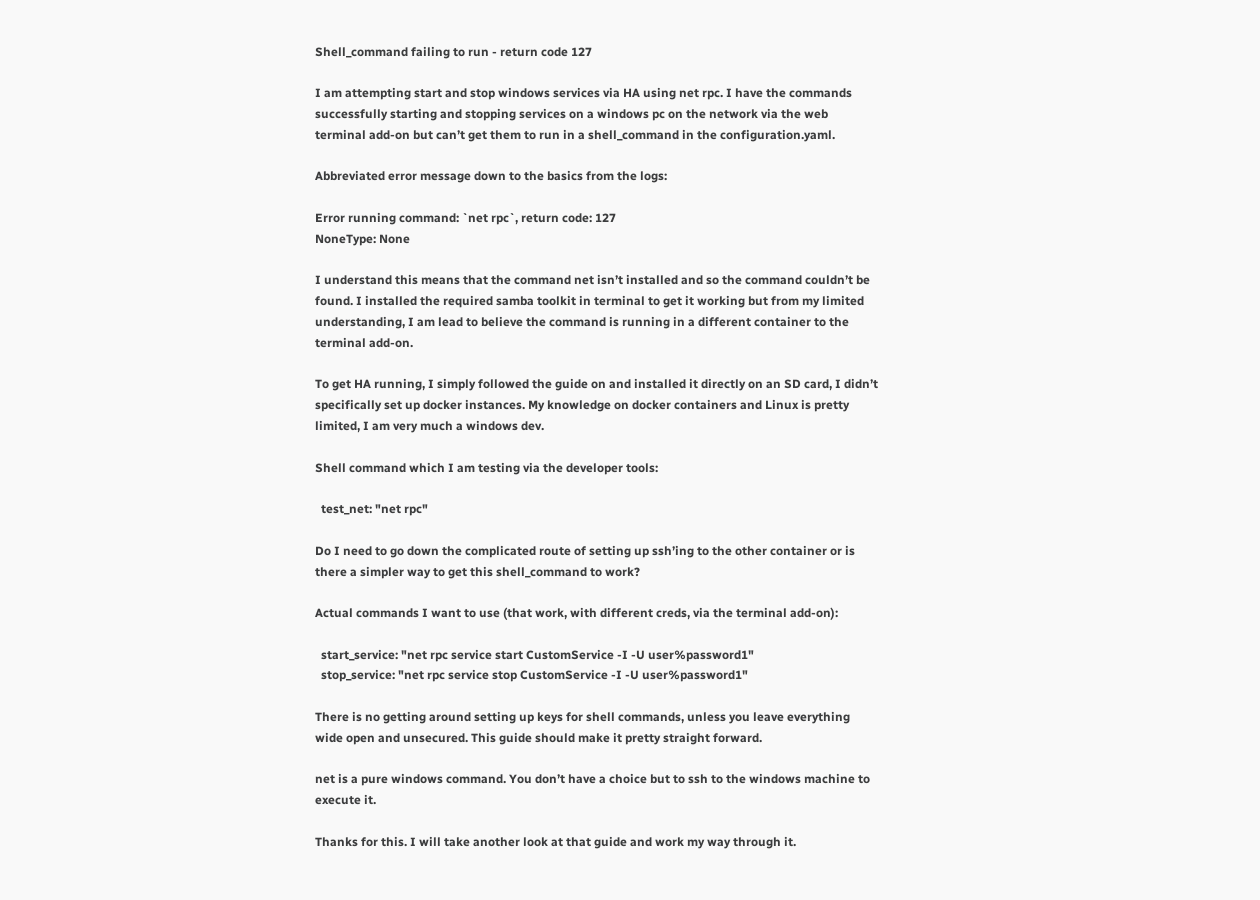Shell_command failing to run - return code 127

I am attempting start and stop windows services via HA using net rpc. I have the commands successfully starting and stopping services on a windows pc on the network via the web terminal add-on but can’t get them to run in a shell_command in the configuration.yaml.

Abbreviated error message down to the basics from the logs:

Error running command: `net rpc`, return code: 127
NoneType: None

I understand this means that the command net isn’t installed and so the command couldn’t be found. I installed the required samba toolkit in terminal to get it working but from my limited understanding, I am lead to believe the command is running in a different container to the terminal add-on.

To get HA running, I simply followed the guide on and installed it directly on an SD card, I didn’t specifically set up docker instances. My knowledge on docker containers and Linux is pretty limited, I am very much a windows dev.

Shell command which I am testing via the developer tools:

  test_net: "net rpc"

Do I need to go down the complicated route of setting up ssh’ing to the other container or is there a simpler way to get this shell_command to work?

Actual commands I want to use (that work, with different creds, via the terminal add-on):

  start_service: "net rpc service start CustomService -I -U user%password1"
  stop_service: "net rpc service stop CustomService -I -U user%password1"

There is no getting around setting up keys for shell commands, unless you leave everything wide open and unsecured. This guide should make it pretty straight forward.

net is a pure windows command. You don’t have a choice but to ssh to the windows machine to execute it.

Thanks for this. I will take another look at that guide and work my way through it.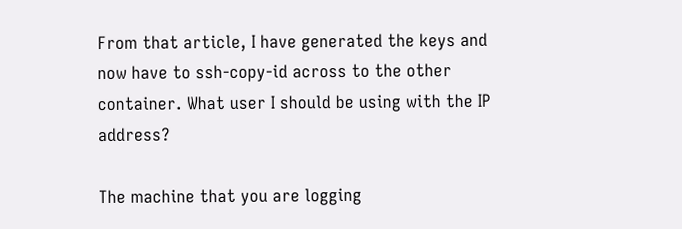From that article, I have generated the keys and now have to ssh-copy-id across to the other container. What user I should be using with the IP address?

The machine that you are logging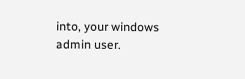into, your windows admin user.